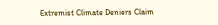Extremist Climate Deniers Claim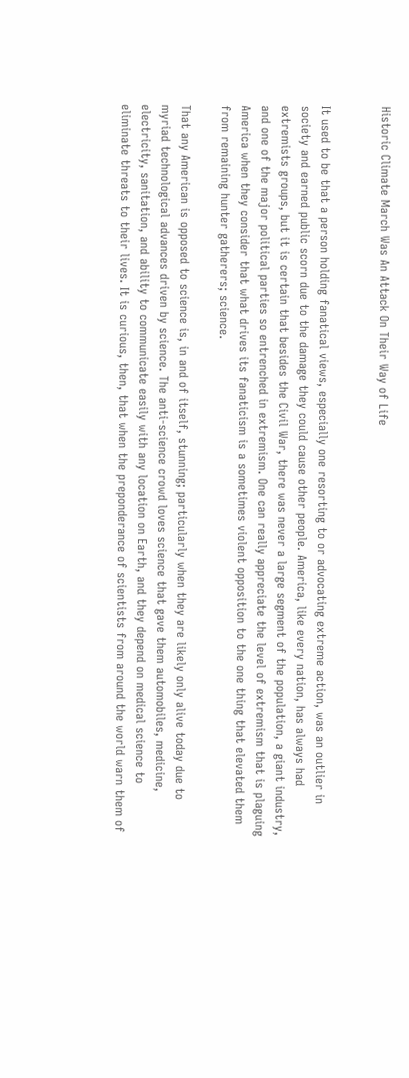Historic Climate March Was An Attack On Their Way of Life


It used to be that a person holding fanatical views, especially one resorting to or advocating extreme action, was an outlier in society and earned public scorn due to the damage they could cause other people. America, like every nation, has always had extremists groups, but it is certain that besides the Civil War, there was never a large segment of the population, a giant industry, and one of the major political parties so entrenched in extremism. One can really appreciate the level of extremism that is plaguing America when they consider that what drives its fanaticism is a sometimes violent opposition to the one thing that elevated them from remaining hunter gatherers; science.

That any American is opposed to science is, in and of itself, stunning; particularly when they are likely only alive today due to myriad technological advances driven by science. The anti-science crowd loves science that gave them automobiles, medicine, electricity, sanitation, and ability to communicate easily with any location on Earth, and they depend on medical science to eliminate threats to their lives. It is curious, then, that when the preponderance of scientists from around the world warn them of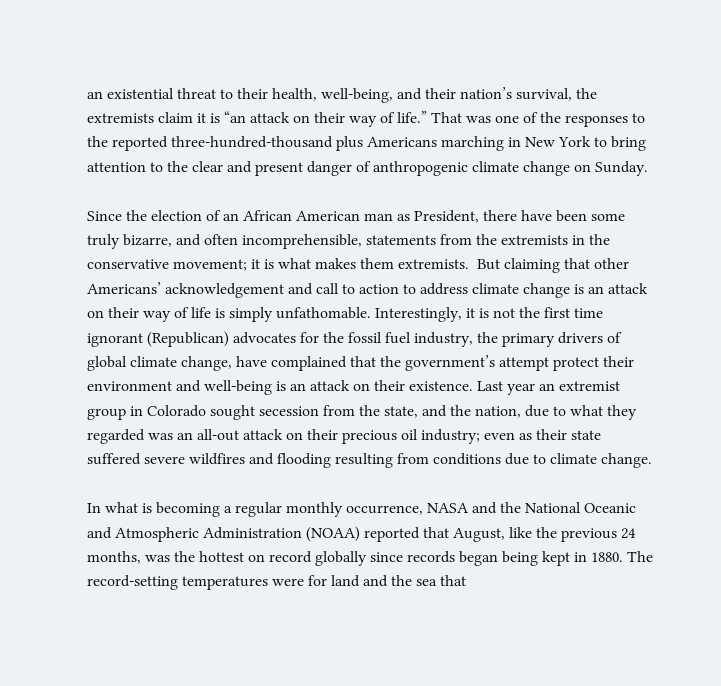an existential threat to their health, well-being, and their nation’s survival, the extremists claim it is “an attack on their way of life.” That was one of the responses to the reported three-hundred-thousand plus Americans marching in New York to bring attention to the clear and present danger of anthropogenic climate change on Sunday.

Since the election of an African American man as President, there have been some truly bizarre, and often incomprehensible, statements from the extremists in the conservative movement; it is what makes them extremists.  But claiming that other Americans’ acknowledgement and call to action to address climate change is an attack on their way of life is simply unfathomable. Interestingly, it is not the first time ignorant (Republican) advocates for the fossil fuel industry, the primary drivers of global climate change, have complained that the government’s attempt protect their environment and well-being is an attack on their existence. Last year an extremist group in Colorado sought secession from the state, and the nation, due to what they regarded was an all-out attack on their precious oil industry; even as their state suffered severe wildfires and flooding resulting from conditions due to climate change.

In what is becoming a regular monthly occurrence, NASA and the National Oceanic and Atmospheric Administration (NOAA) reported that August, like the previous 24 months, was the hottest on record globally since records began being kept in 1880. The record-setting temperatures were for land and the sea that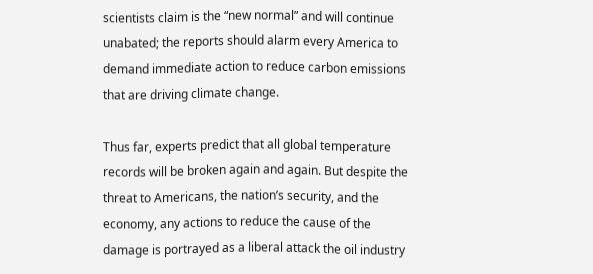scientists claim is the “new normal” and will continue unabated; the reports should alarm every America to demand immediate action to reduce carbon emissions that are driving climate change.

Thus far, experts predict that all global temperature records will be broken again and again. But despite the threat to Americans, the nation’s security, and the economy, any actions to reduce the cause of the damage is portrayed as a liberal attack the oil industry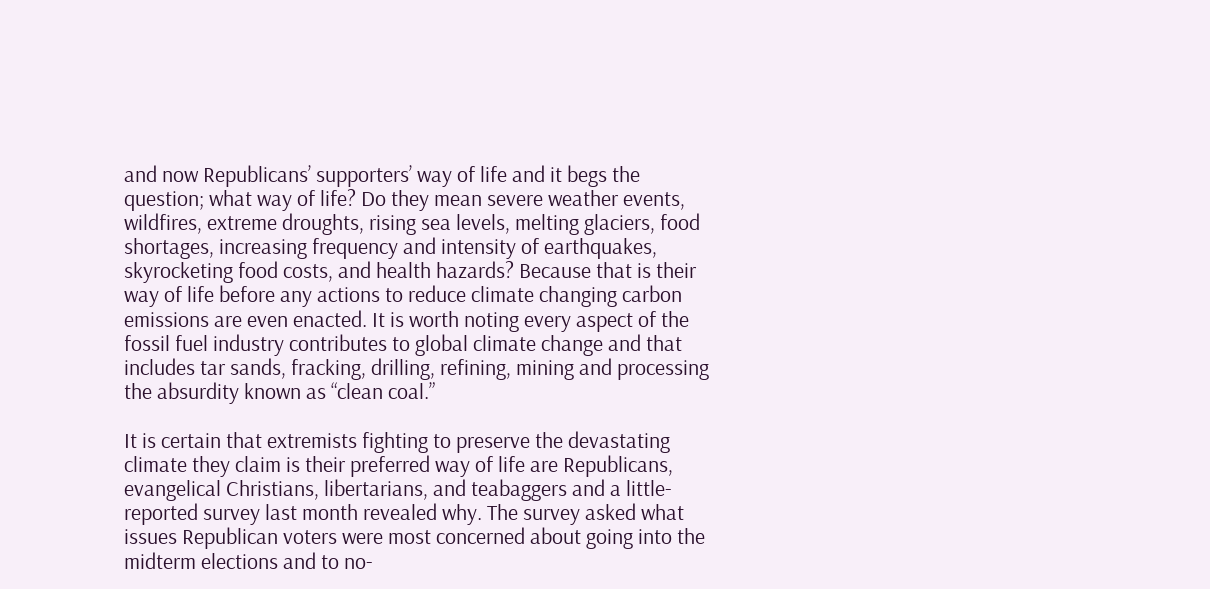and now Republicans’ supporters’ way of life and it begs the question; what way of life? Do they mean severe weather events, wildfires, extreme droughts, rising sea levels, melting glaciers, food shortages, increasing frequency and intensity of earthquakes, skyrocketing food costs, and health hazards? Because that is their way of life before any actions to reduce climate changing carbon emissions are even enacted. It is worth noting every aspect of the fossil fuel industry contributes to global climate change and that includes tar sands, fracking, drilling, refining, mining and processing the absurdity known as “clean coal.”

It is certain that extremists fighting to preserve the devastating climate they claim is their preferred way of life are Republicans, evangelical Christians, libertarians, and teabaggers and a little-reported survey last month revealed why. The survey asked what issues Republican voters were most concerned about going into the midterm elections and to no-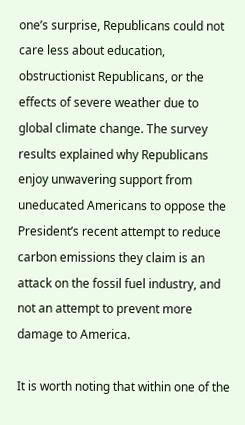one’s surprise, Republicans could not care less about education, obstructionist Republicans, or the effects of severe weather due to global climate change. The survey results explained why Republicans enjoy unwavering support from uneducated Americans to oppose the President’s recent attempt to reduce carbon emissions they claim is an attack on the fossil fuel industry, and not an attempt to prevent more damage to America.

It is worth noting that within one of the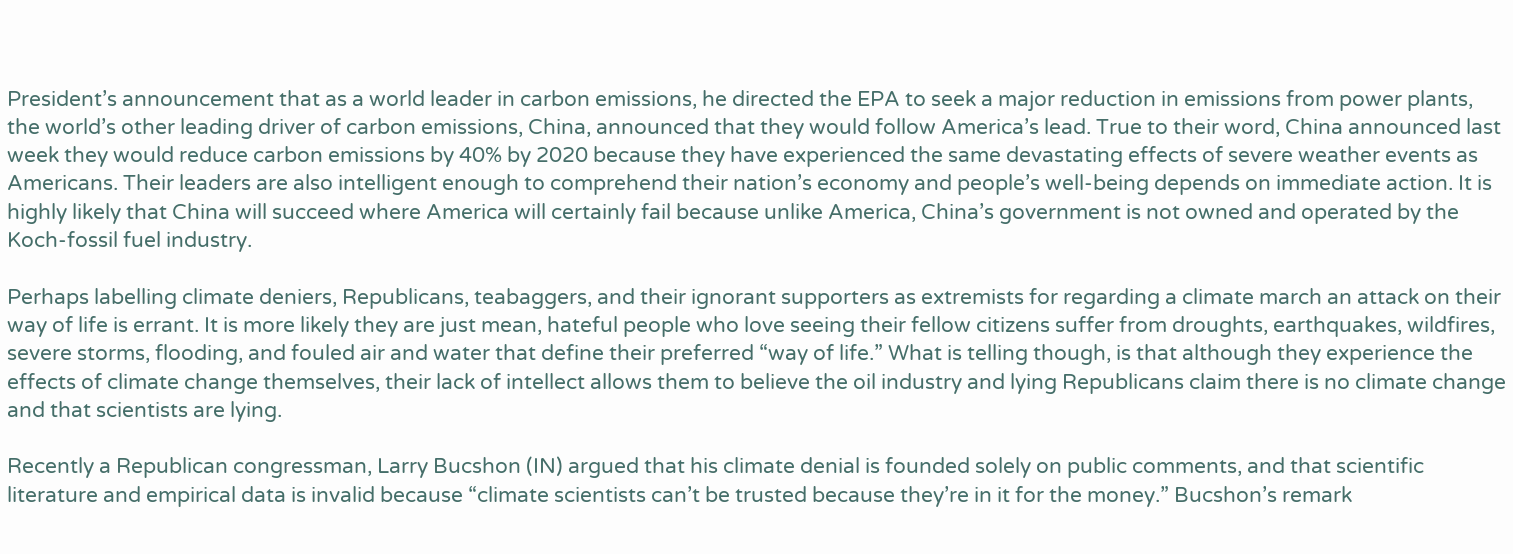President’s announcement that as a world leader in carbon emissions, he directed the EPA to seek a major reduction in emissions from power plants, the world’s other leading driver of carbon emissions, China, announced that they would follow America’s lead. True to their word, China announced last week they would reduce carbon emissions by 40% by 2020 because they have experienced the same devastating effects of severe weather events as Americans. Their leaders are also intelligent enough to comprehend their nation’s economy and people’s well-being depends on immediate action. It is highly likely that China will succeed where America will certainly fail because unlike America, China’s government is not owned and operated by the Koch-fossil fuel industry.

Perhaps labelling climate deniers, Republicans, teabaggers, and their ignorant supporters as extremists for regarding a climate march an attack on their way of life is errant. It is more likely they are just mean, hateful people who love seeing their fellow citizens suffer from droughts, earthquakes, wildfires, severe storms, flooding, and fouled air and water that define their preferred “way of life.” What is telling though, is that although they experience the effects of climate change themselves, their lack of intellect allows them to believe the oil industry and lying Republicans claim there is no climate change and that scientists are lying.

Recently a Republican congressman, Larry Bucshon (IN) argued that his climate denial is founded solely on public comments, and that scientific literature and empirical data is invalid because “climate scientists can’t be trusted because they’re in it for the money.” Bucshon’s remark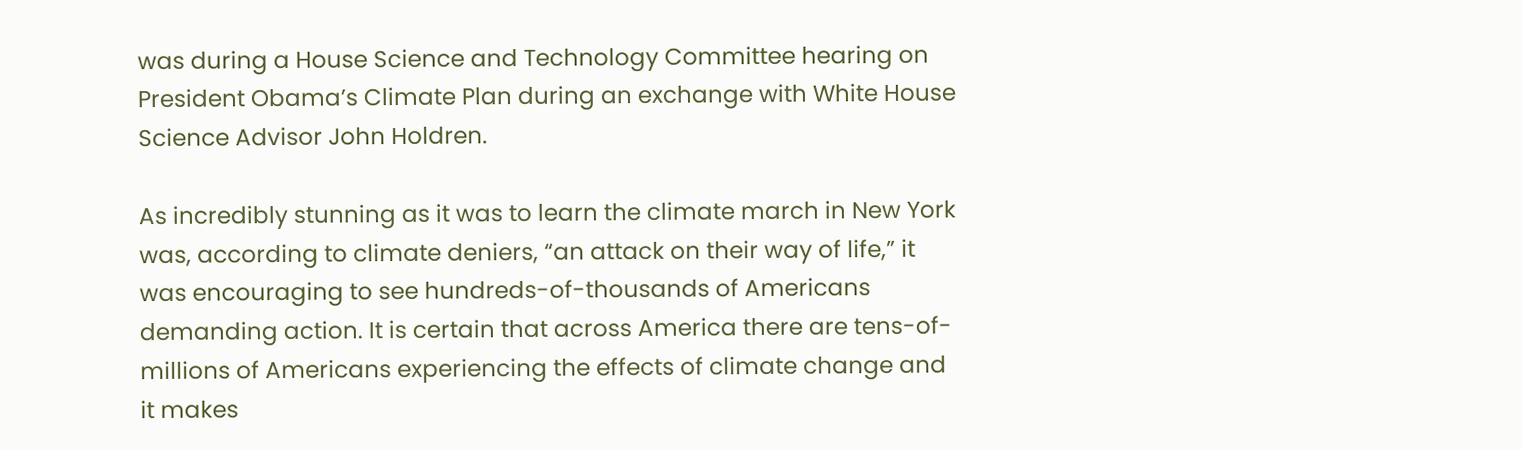was during a House Science and Technology Committee hearing on President Obama’s Climate Plan during an exchange with White House Science Advisor John Holdren.

As incredibly stunning as it was to learn the climate march in New York was, according to climate deniers, “an attack on their way of life,” it was encouraging to see hundreds-of-thousands of Americans demanding action. It is certain that across America there are tens-of-millions of Americans experiencing the effects of climate change and it makes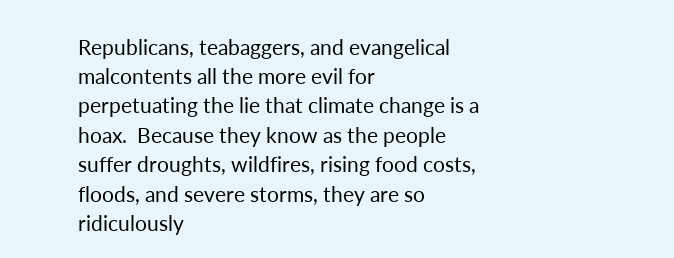Republicans, teabaggers, and evangelical malcontents all the more evil for perpetuating the lie that climate change is a hoax.  Because they know as the people suffer droughts, wildfires, rising food costs, floods, and severe storms, they are so ridiculously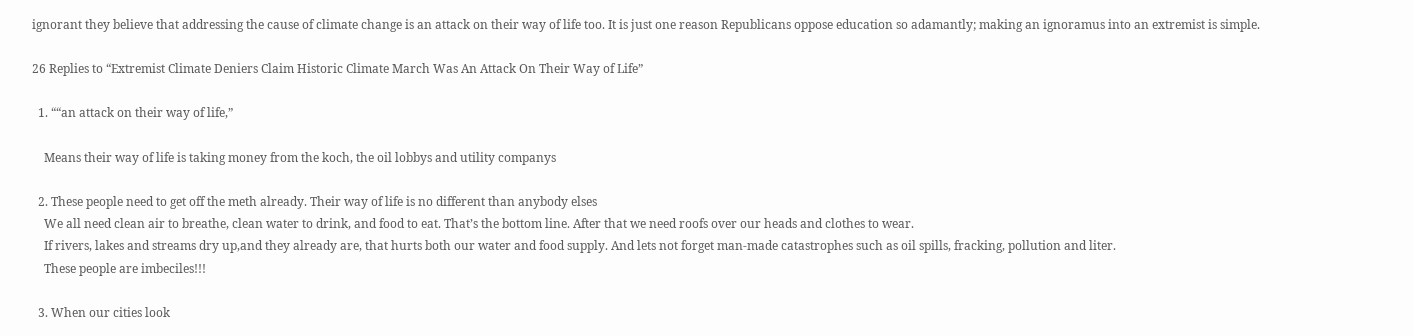ignorant they believe that addressing the cause of climate change is an attack on their way of life too. It is just one reason Republicans oppose education so adamantly; making an ignoramus into an extremist is simple.

26 Replies to “Extremist Climate Deniers Claim Historic Climate March Was An Attack On Their Way of Life”

  1. ““an attack on their way of life,”

    Means their way of life is taking money from the koch, the oil lobbys and utility companys

  2. These people need to get off the meth already. Their way of life is no different than anybody elses
    We all need clean air to breathe, clean water to drink, and food to eat. That’s the bottom line. After that we need roofs over our heads and clothes to wear.
    If rivers, lakes and streams dry up,and they already are, that hurts both our water and food supply. And lets not forget man-made catastrophes such as oil spills, fracking, pollution and liter.
    These people are imbeciles!!!

  3. When our cities look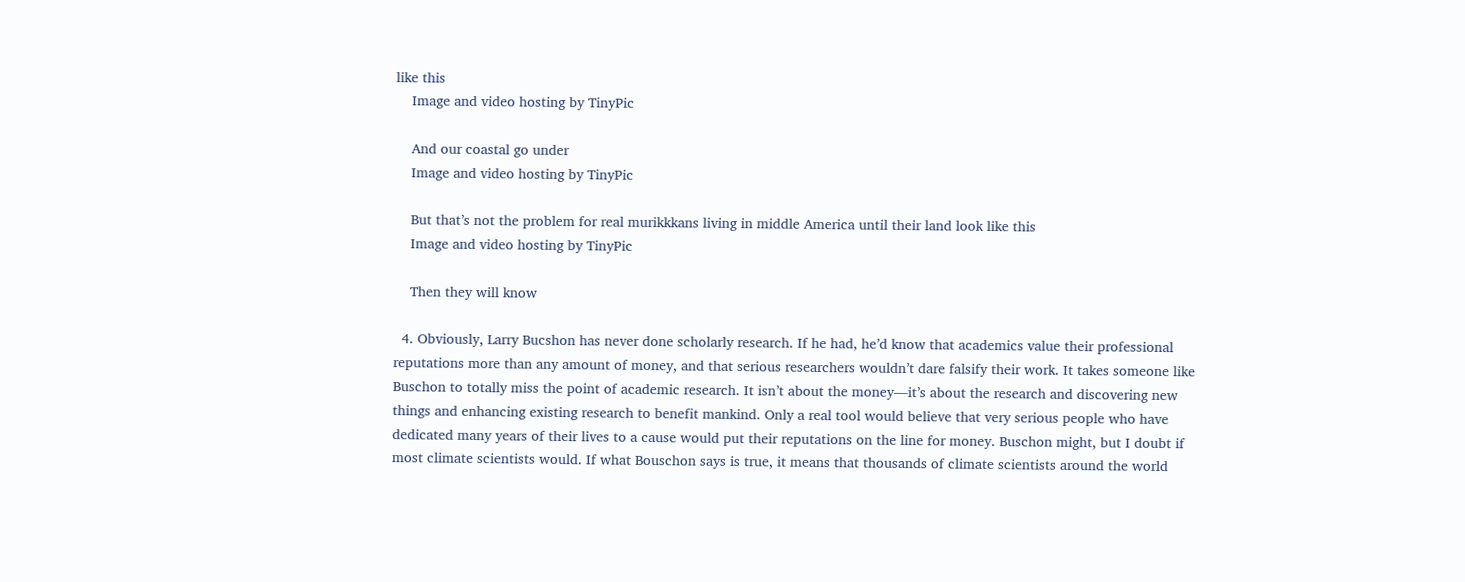like this
    Image and video hosting by TinyPic

    And our coastal go under
    Image and video hosting by TinyPic

    But that’s not the problem for real murikkkans living in middle America until their land look like this
    Image and video hosting by TinyPic

    Then they will know

  4. Obviously, Larry Bucshon has never done scholarly research. If he had, he’d know that academics value their professional reputations more than any amount of money, and that serious researchers wouldn’t dare falsify their work. It takes someone like Buschon to totally miss the point of academic research. It isn’t about the money—it’s about the research and discovering new things and enhancing existing research to benefit mankind. Only a real tool would believe that very serious people who have dedicated many years of their lives to a cause would put their reputations on the line for money. Buschon might, but I doubt if most climate scientists would. If what Bouschon says is true, it means that thousands of climate scientists around the world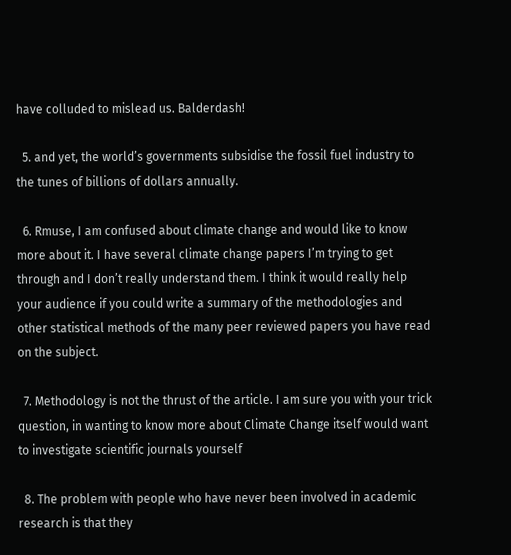have colluded to mislead us. Balderdash!

  5. and yet, the world’s governments subsidise the fossil fuel industry to the tunes of billions of dollars annually.

  6. Rmuse, I am confused about climate change and would like to know more about it. I have several climate change papers I’m trying to get through and I don’t really understand them. I think it would really help your audience if you could write a summary of the methodologies and other statistical methods of the many peer reviewed papers you have read on the subject.

  7. Methodology is not the thrust of the article. I am sure you with your trick question, in wanting to know more about Climate Change itself would want to investigate scientific journals yourself

  8. The problem with people who have never been involved in academic research is that they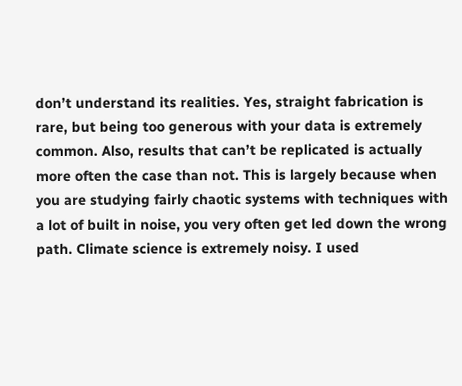don’t understand its realities. Yes, straight fabrication is rare, but being too generous with your data is extremely common. Also, results that can’t be replicated is actually more often the case than not. This is largely because when you are studying fairly chaotic systems with techniques with a lot of built in noise, you very often get led down the wrong path. Climate science is extremely noisy. I used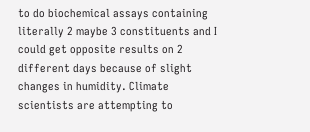to do biochemical assays containing literally 2 maybe 3 constituents and I could get opposite results on 2 different days because of slight changes in humidity. Climate scientists are attempting to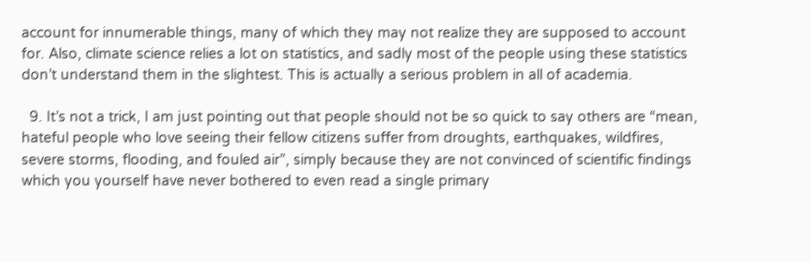account for innumerable things, many of which they may not realize they are supposed to account for. Also, climate science relies a lot on statistics, and sadly most of the people using these statistics don’t understand them in the slightest. This is actually a serious problem in all of academia.

  9. It’s not a trick, I am just pointing out that people should not be so quick to say others are “mean, hateful people who love seeing their fellow citizens suffer from droughts, earthquakes, wildfires, severe storms, flooding, and fouled air”, simply because they are not convinced of scientific findings which you yourself have never bothered to even read a single primary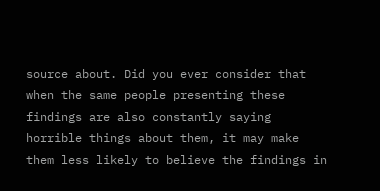source about. Did you ever consider that when the same people presenting these findings are also constantly saying horrible things about them, it may make them less likely to believe the findings in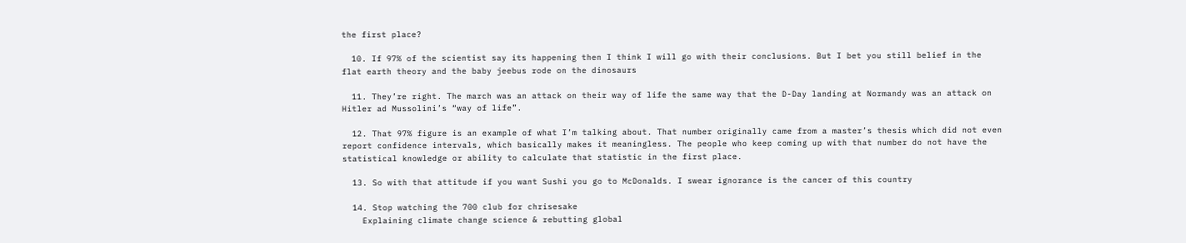the first place?

  10. If 97% of the scientist say its happening then I think I will go with their conclusions. But I bet you still belief in the flat earth theory and the baby jeebus rode on the dinosaurs

  11. They’re right. The march was an attack on their way of life the same way that the D-Day landing at Normandy was an attack on Hitler ad Mussolini’s “way of life”.

  12. That 97% figure is an example of what I’m talking about. That number originally came from a master’s thesis which did not even report confidence intervals, which basically makes it meaningless. The people who keep coming up with that number do not have the statistical knowledge or ability to calculate that statistic in the first place.

  13. So with that attitude if you want Sushi you go to McDonalds. I swear ignorance is the cancer of this country

  14. Stop watching the 700 club for chrisesake
    Explaining climate change science & rebutting global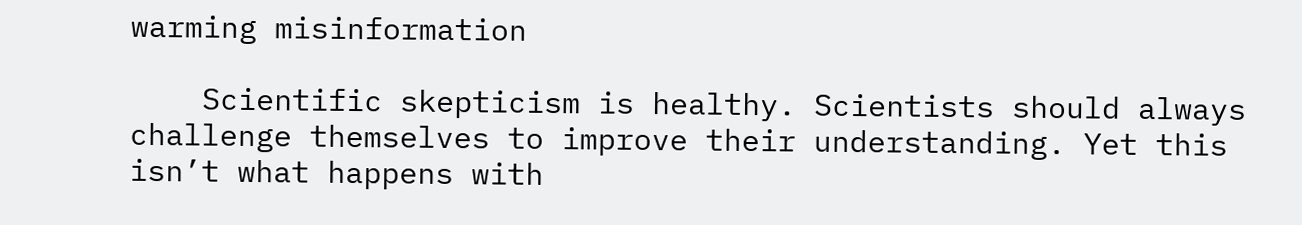warming misinformation

    Scientific skepticism is healthy. Scientists should always challenge themselves to improve their understanding. Yet this isn’t what happens with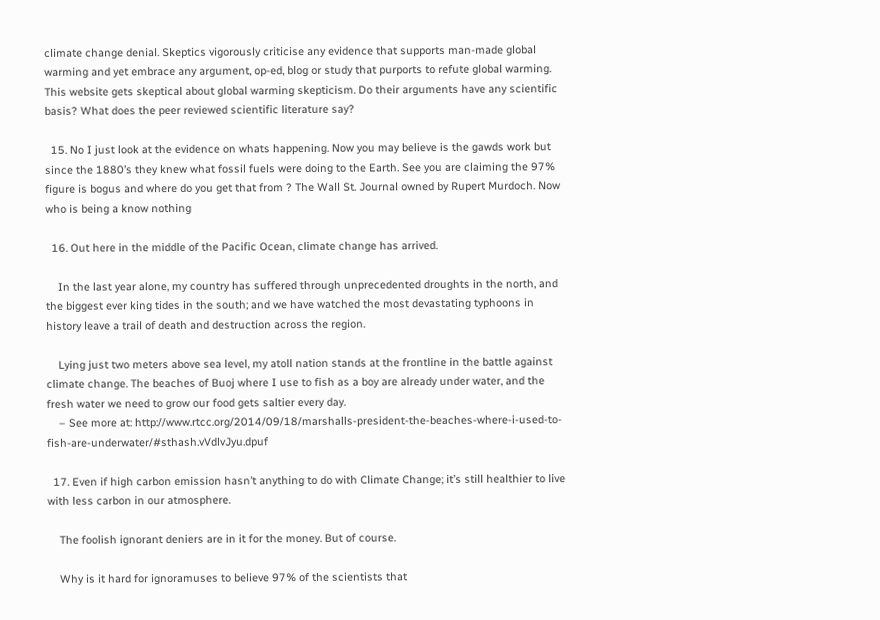climate change denial. Skeptics vigorously criticise any evidence that supports man-made global warming and yet embrace any argument, op-ed, blog or study that purports to refute global warming. This website gets skeptical about global warming skepticism. Do their arguments have any scientific basis? What does the peer reviewed scientific literature say?

  15. No I just look at the evidence on whats happening. Now you may believe is the gawds work but since the 1880’s they knew what fossil fuels were doing to the Earth. See you are claiming the 97% figure is bogus and where do you get that from ? The Wall St. Journal owned by Rupert Murdoch. Now who is being a know nothing

  16. Out here in the middle of the Pacific Ocean, climate change has arrived.

    In the last year alone, my country has suffered through unprecedented droughts in the north, and the biggest ever king tides in the south; and we have watched the most devastating typhoons in history leave a trail of death and destruction across the region.

    Lying just two meters above sea level, my atoll nation stands at the frontline in the battle against climate change. The beaches of Buoj where I use to fish as a boy are already under water, and the fresh water we need to grow our food gets saltier every day.
    – See more at: http://www.rtcc.org/2014/09/18/marshalls-president-the-beaches-where-i-used-to-fish-are-underwater/#sthash.vVdlvJyu.dpuf

  17. Even if high carbon emission hasn’t anything to do with Climate Change; it’s still healthier to live with less carbon in our atmosphere.

    The foolish ignorant deniers are in it for the money. But of course.

    Why is it hard for ignoramuses to believe 97% of the scientists that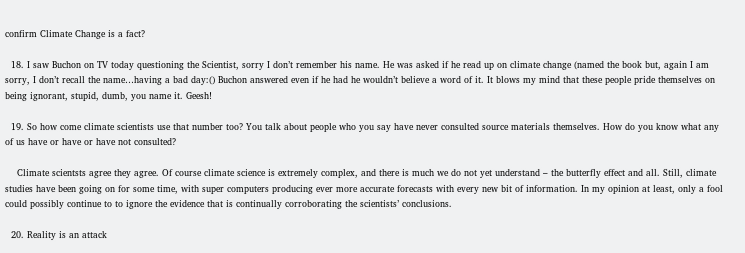confirm Climate Change is a fact?

  18. I saw Buchon on TV today questioning the Scientist, sorry I don’t remember his name. He was asked if he read up on climate change (named the book but, again I am sorry, I don’t recall the name…having a bad day:() Buchon answered even if he had he wouldn’t believe a word of it. It blows my mind that these people pride themselves on being ignorant, stupid, dumb, you name it. Geesh!

  19. So how come climate scientists use that number too? You talk about people who you say have never consulted source materials themselves. How do you know what any of us have or have or have not consulted?

    Climate scientsts agree they agree. Of course climate science is extremely complex, and there is much we do not yet understand – the butterfly effect and all. Still, climate studies have been going on for some time, with super computers producing ever more accurate forecasts with every new bit of information. In my opinion at least, only a fool could possibly continue to to ignore the evidence that is continually corroborating the scientists’ conclusions.

  20. Reality is an attack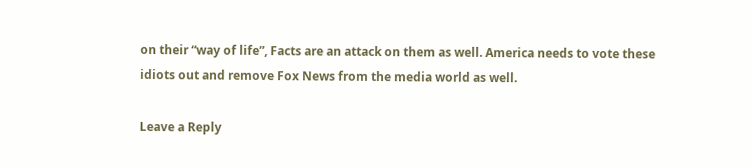on their “way of life”, Facts are an attack on them as well. America needs to vote these idiots out and remove Fox News from the media world as well.

Leave a Reply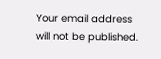Your email address will not be published.